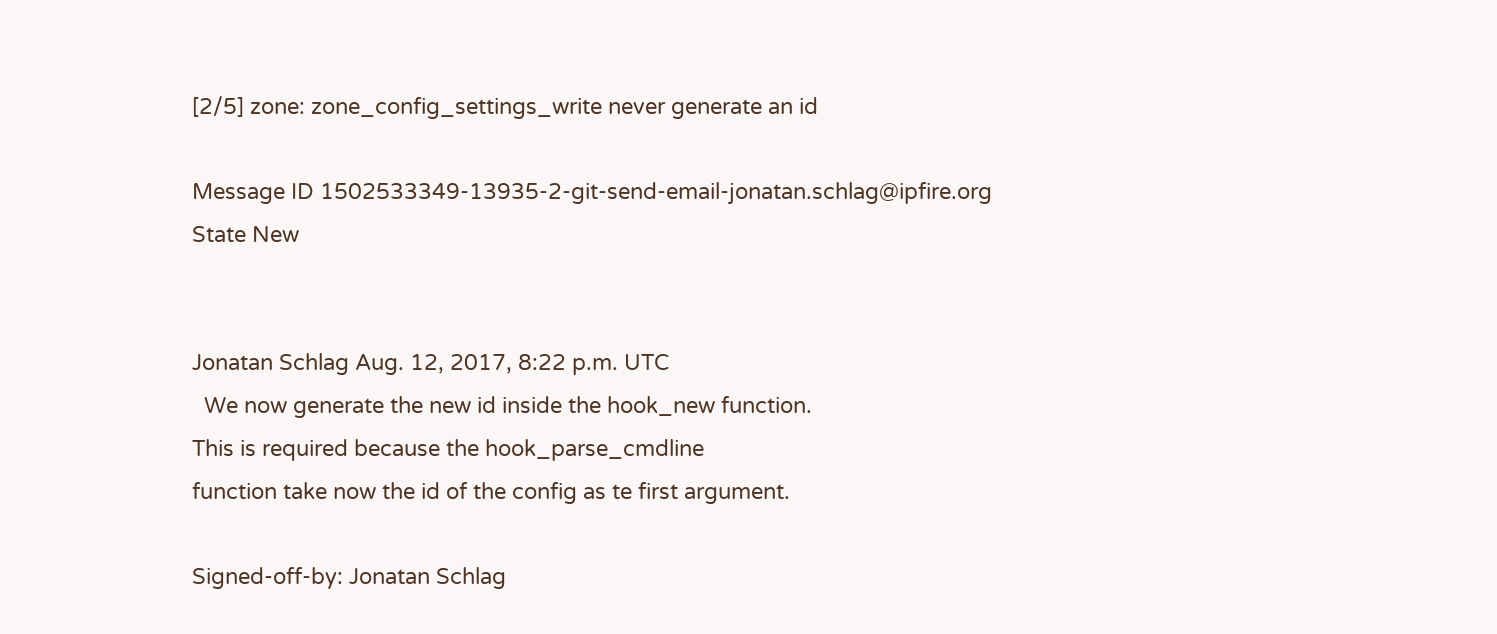[2/5] zone: zone_config_settings_write never generate an id

Message ID 1502533349-13935-2-git-send-email-jonatan.schlag@ipfire.org
State New


Jonatan Schlag Aug. 12, 2017, 8:22 p.m. UTC
  We now generate the new id inside the hook_new function.
This is required because the hook_parse_cmdline
function take now the id of the config as te first argument.

Signed-off-by: Jonatan Schlag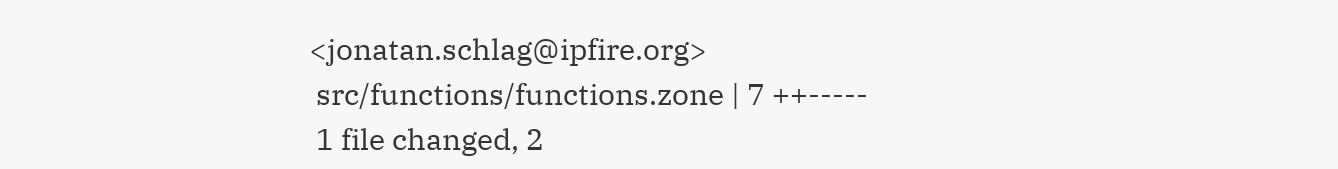<jonatan.schlag@ipfire.org>
 src/functions/functions.zone | 7 ++-----
 1 file changed, 2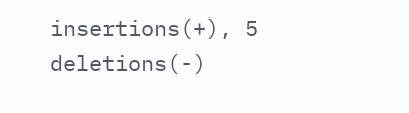insertions(+), 5 deletions(-)